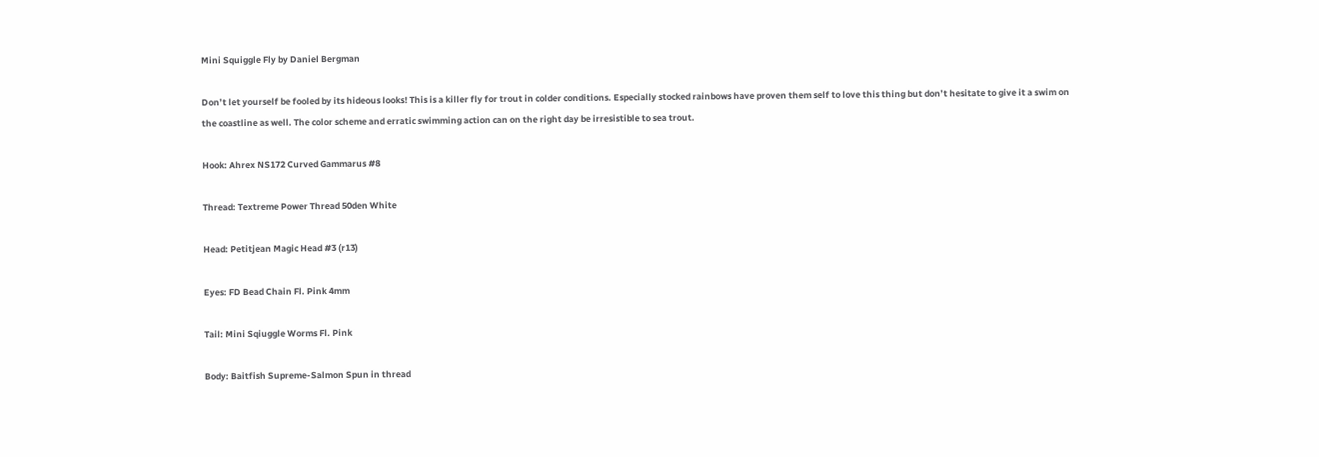Mini Squiggle Fly by Daniel Bergman

Don’t let yourself be fooled by its hideous looks! This is a killer fly for trout in colder conditions. Especially stocked rainbows have proven them self to love this thing but don’t hesitate to give it a swim on the coastline as well. The color scheme and erratic swimming action can on the right day be irresistible to sea trout.

Hook: Ahrex NS172 Curved Gammarus #8

Thread: Textreme Power Thread 50den White

Head: Petitjean Magic Head #3 (r13)

Eyes: FD Bead Chain Fl. Pink 4mm

Tail: Mini Sqiuggle Worms Fl. Pink

Body: Baitfish Supreme-Salmon Spun in thread